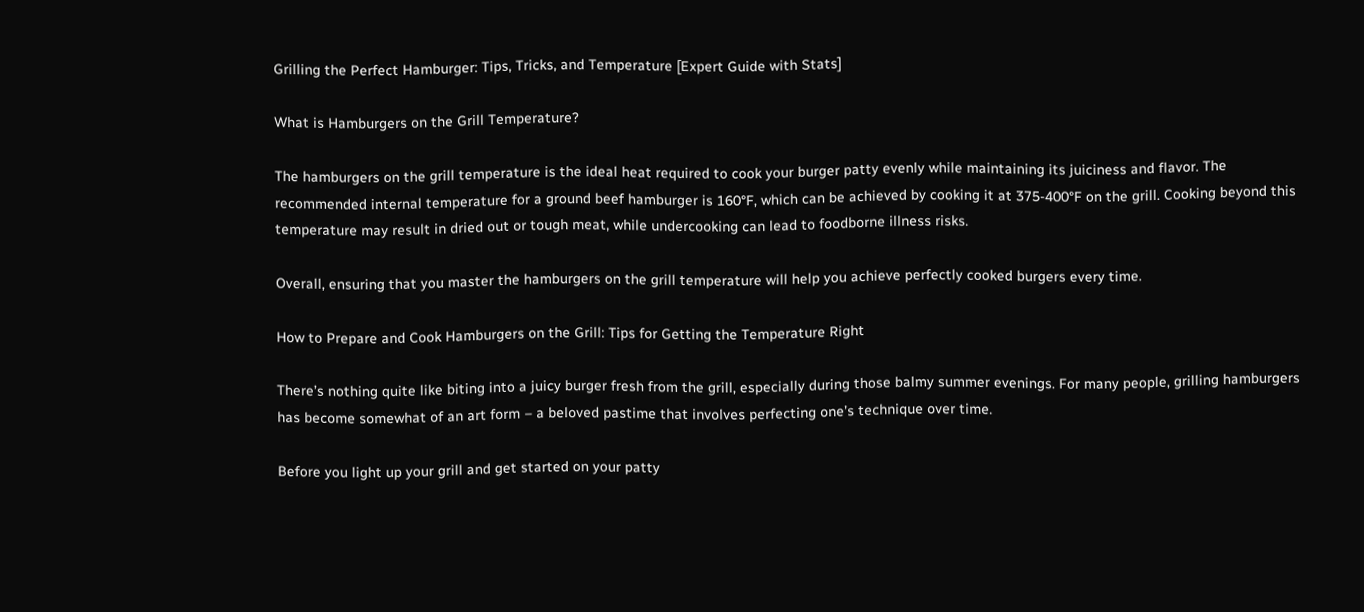Grilling the Perfect Hamburger: Tips, Tricks, and Temperature [Expert Guide with Stats]

What is Hamburgers on the Grill Temperature?

The hamburgers on the grill temperature is the ideal heat required to cook your burger patty evenly while maintaining its juiciness and flavor. The recommended internal temperature for a ground beef hamburger is 160°F, which can be achieved by cooking it at 375-400°F on the grill. Cooking beyond this temperature may result in dried out or tough meat, while undercooking can lead to foodborne illness risks.

Overall, ensuring that you master the hamburgers on the grill temperature will help you achieve perfectly cooked burgers every time.

How to Prepare and Cook Hamburgers on the Grill: Tips for Getting the Temperature Right

There’s nothing quite like biting into a juicy burger fresh from the grill, especially during those balmy summer evenings. For many people, grilling hamburgers has become somewhat of an art form – a beloved pastime that involves perfecting one’s technique over time.

Before you light up your grill and get started on your patty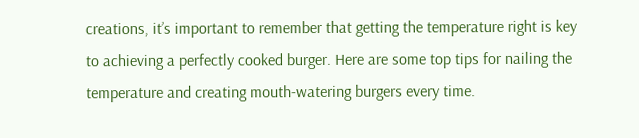creations, it’s important to remember that getting the temperature right is key to achieving a perfectly cooked burger. Here are some top tips for nailing the temperature and creating mouth-watering burgers every time.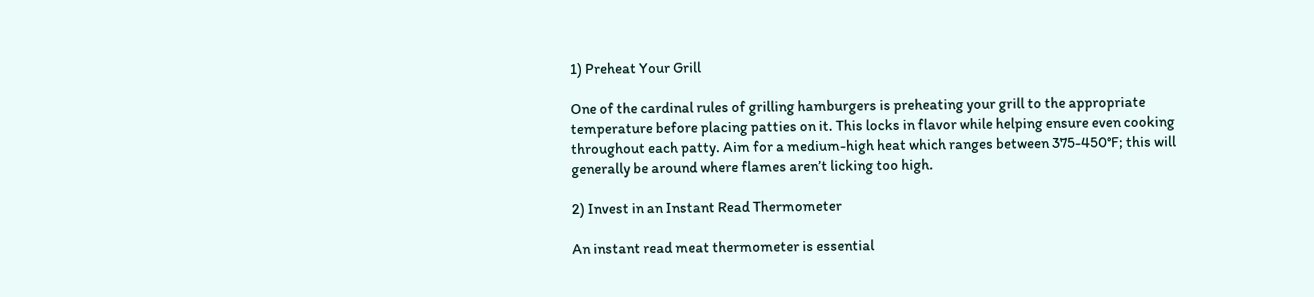1) Preheat Your Grill

One of the cardinal rules of grilling hamburgers is preheating your grill to the appropriate temperature before placing patties on it. This locks in flavor while helping ensure even cooking throughout each patty. Aim for a medium-high heat which ranges between 375-450°F; this will generally be around where flames aren’t licking too high.

2) Invest in an Instant Read Thermometer

An instant read meat thermometer is essential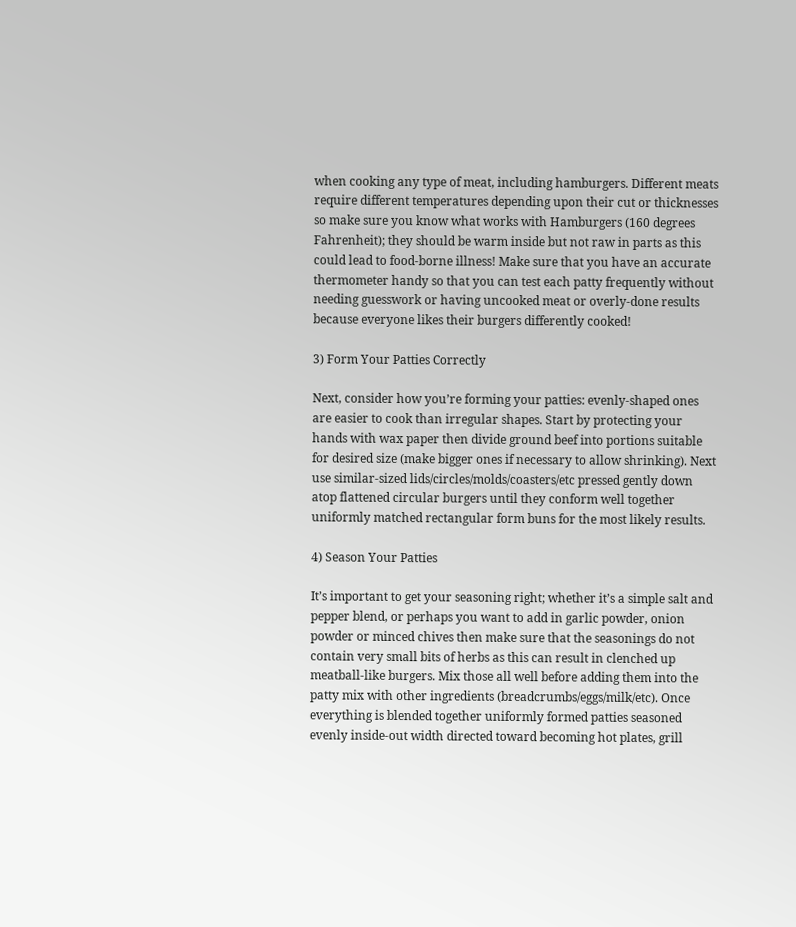when cooking any type of meat, including hamburgers. Different meats require different temperatures depending upon their cut or thicknesses so make sure you know what works with Hamburgers (160 degrees Fahrenheit); they should be warm inside but not raw in parts as this could lead to food-borne illness! Make sure that you have an accurate thermometer handy so that you can test each patty frequently without needing guesswork or having uncooked meat or overly-done results because everyone likes their burgers differently cooked!

3) Form Your Patties Correctly

Next, consider how you’re forming your patties: evenly-shaped ones are easier to cook than irregular shapes. Start by protecting your hands with wax paper then divide ground beef into portions suitable for desired size (make bigger ones if necessary to allow shrinking). Next use similar-sized lids/circles/molds/coasters/etc pressed gently down atop flattened circular burgers until they conform well together uniformly matched rectangular form buns for the most likely results.

4) Season Your Patties

It’s important to get your seasoning right; whether it’s a simple salt and pepper blend, or perhaps you want to add in garlic powder, onion powder or minced chives then make sure that the seasonings do not contain very small bits of herbs as this can result in clenched up meatball-like burgers. Mix those all well before adding them into the patty mix with other ingredients (breadcrumbs/eggs/milk/etc). Once everything is blended together uniformly formed patties seasoned evenly inside-out width directed toward becoming hot plates, grill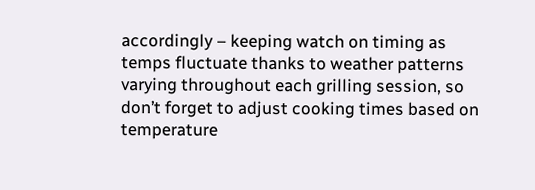accordingly – keeping watch on timing as temps fluctuate thanks to weather patterns varying throughout each grilling session, so don’t forget to adjust cooking times based on temperature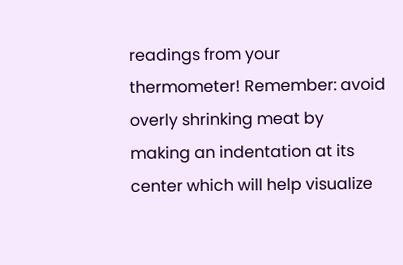readings from your thermometer! Remember: avoid overly shrinking meat by making an indentation at its center which will help visualize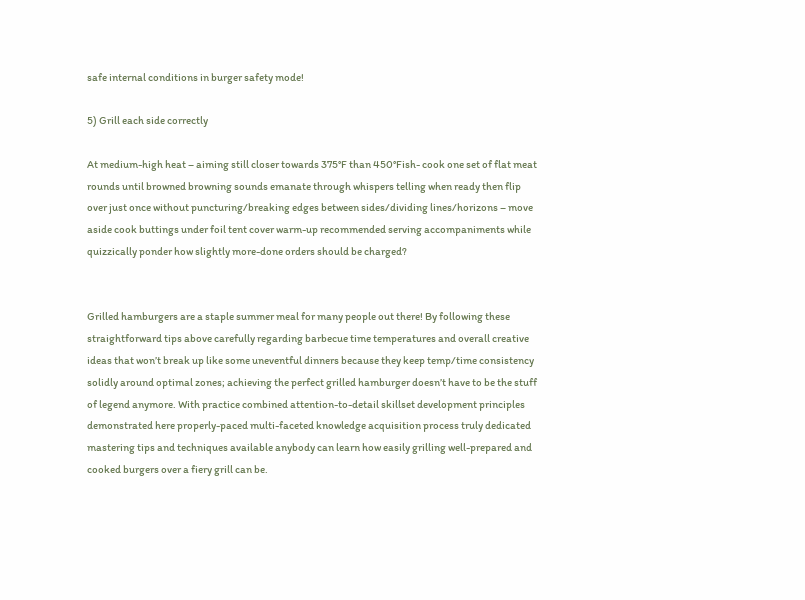safe internal conditions in burger safety mode!

5) Grill each side correctly

At medium-high heat – aiming still closer towards 375°F than 450°Fish- cook one set of flat meat rounds until browned browning sounds emanate through whispers telling when ready then flip over just once without puncturing/breaking edges between sides/dividing lines/horizons – move aside cook buttings under foil tent cover warm-up recommended serving accompaniments while quizzically ponder how slightly more-done orders should be charged?


Grilled hamburgers are a staple summer meal for many people out there! By following these straightforward tips above carefully regarding barbecue time temperatures and overall creative ideas that won’t break up like some uneventful dinners because they keep temp/time consistency solidly around optimal zones; achieving the perfect grilled hamburger doesn’t have to be the stuff of legend anymore. With practice combined attention-to-detail skillset development principles demonstrated here properly-paced multi-faceted knowledge acquisition process truly dedicated mastering tips and techniques available anybody can learn how easily grilling well-prepared and cooked burgers over a fiery grill can be.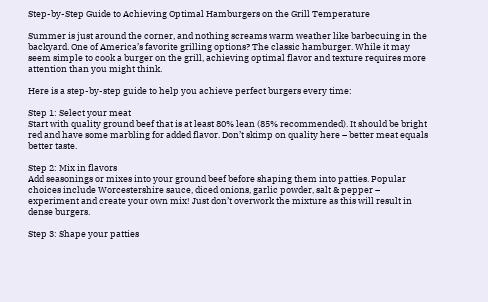Step-by-Step Guide to Achieving Optimal Hamburgers on the Grill Temperature

Summer is just around the corner, and nothing screams warm weather like barbecuing in the backyard. One of America’s favorite grilling options? The classic hamburger. While it may seem simple to cook a burger on the grill, achieving optimal flavor and texture requires more attention than you might think.

Here is a step-by-step guide to help you achieve perfect burgers every time:

Step 1: Select your meat
Start with quality ground beef that is at least 80% lean (85% recommended). It should be bright red and have some marbling for added flavor. Don’t skimp on quality here – better meat equals better taste.

Step 2: Mix in flavors
Add seasonings or mixes into your ground beef before shaping them into patties. Popular choices include Worcestershire sauce, diced onions, garlic powder, salt & pepper – experiment and create your own mix! Just don’t overwork the mixture as this will result in dense burgers.

Step 3: Shape your patties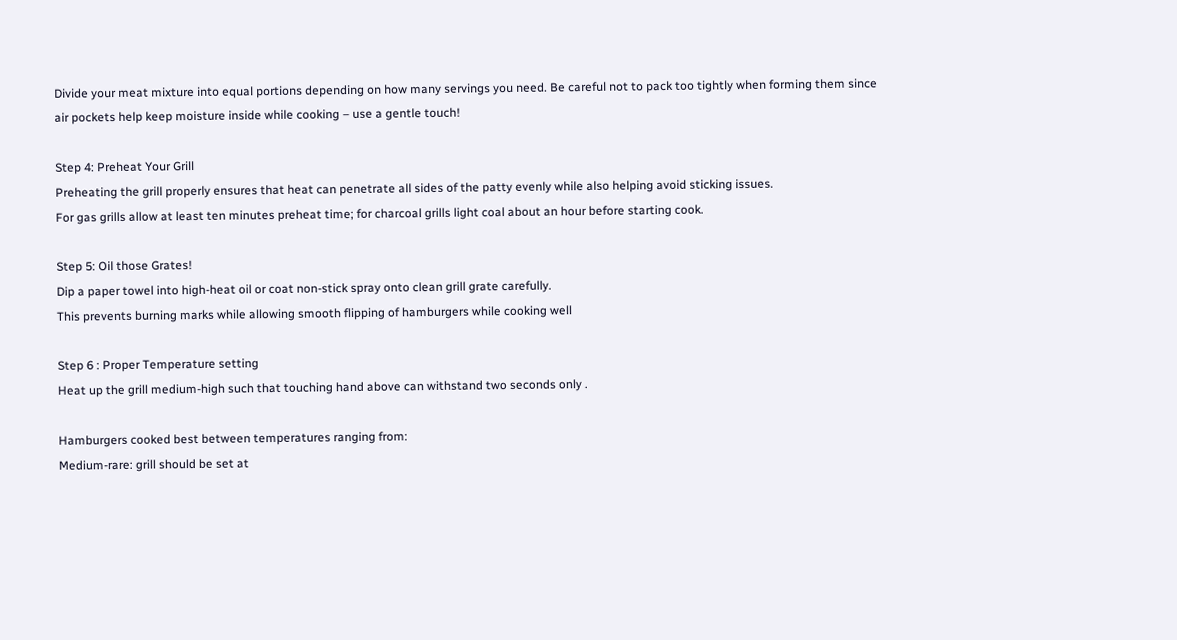Divide your meat mixture into equal portions depending on how many servings you need. Be careful not to pack too tightly when forming them since air pockets help keep moisture inside while cooking – use a gentle touch!

Step 4: Preheat Your Grill
Preheating the grill properly ensures that heat can penetrate all sides of the patty evenly while also helping avoid sticking issues.
For gas grills allow at least ten minutes preheat time; for charcoal grills light coal about an hour before starting cook.

Step 5: Oil those Grates!
Dip a paper towel into high-heat oil or coat non-stick spray onto clean grill grate carefully.
This prevents burning marks while allowing smooth flipping of hamburgers while cooking well

Step 6 : Proper Temperature setting
Heat up the grill medium-high such that touching hand above can withstand two seconds only .

Hamburgers cooked best between temperatures ranging from:
Medium-rare: grill should be set at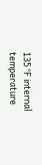135 °F internal temperature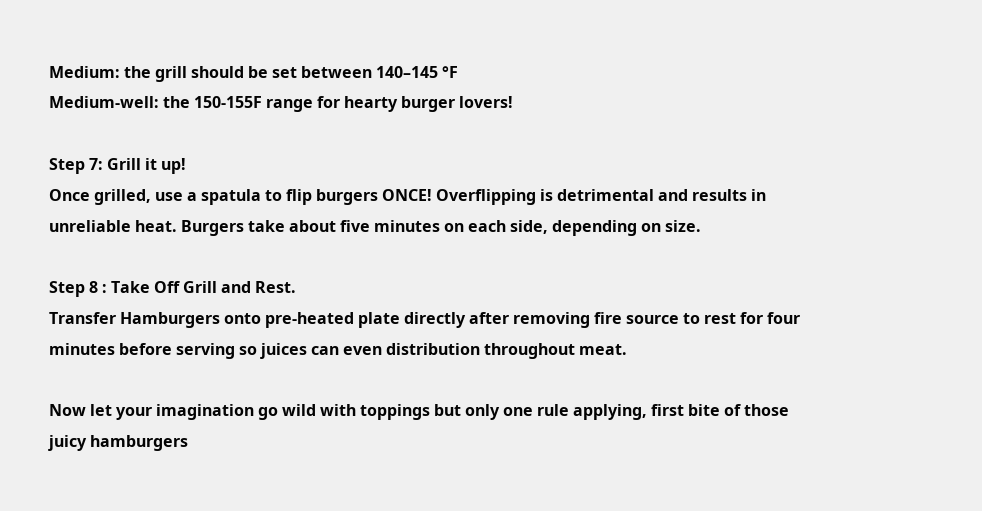Medium: the grill should be set between 140–145 °F
Medium-well: the 150-155F range for hearty burger lovers!

Step 7: Grill it up!
Once grilled, use a spatula to flip burgers ONCE! Overflipping is detrimental and results in unreliable heat. Burgers take about five minutes on each side, depending on size.

Step 8 : Take Off Grill and Rest.
Transfer Hamburgers onto pre-heated plate directly after removing fire source to rest for four minutes before serving so juices can even distribution throughout meat.

Now let your imagination go wild with toppings but only one rule applying, first bite of those juicy hamburgers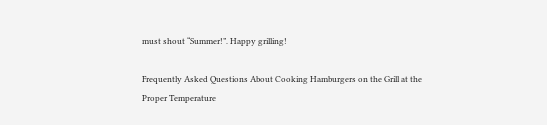must shout “Summer!”. Happy grilling!

Frequently Asked Questions About Cooking Hamburgers on the Grill at the Proper Temperature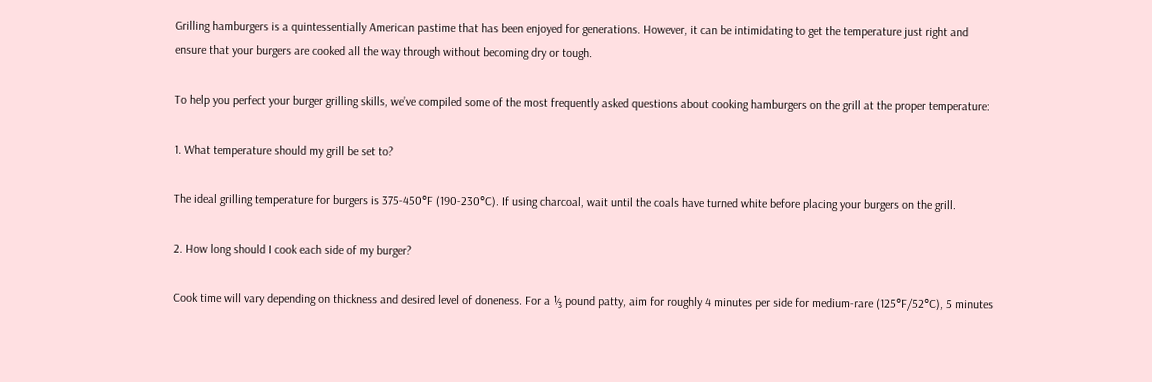Grilling hamburgers is a quintessentially American pastime that has been enjoyed for generations. However, it can be intimidating to get the temperature just right and ensure that your burgers are cooked all the way through without becoming dry or tough.

To help you perfect your burger grilling skills, we’ve compiled some of the most frequently asked questions about cooking hamburgers on the grill at the proper temperature:

1. What temperature should my grill be set to?

The ideal grilling temperature for burgers is 375-450°F (190-230°C). If using charcoal, wait until the coals have turned white before placing your burgers on the grill.

2. How long should I cook each side of my burger?

Cook time will vary depending on thickness and desired level of doneness. For a ⅓ pound patty, aim for roughly 4 minutes per side for medium-rare (125°F/52°C), 5 minutes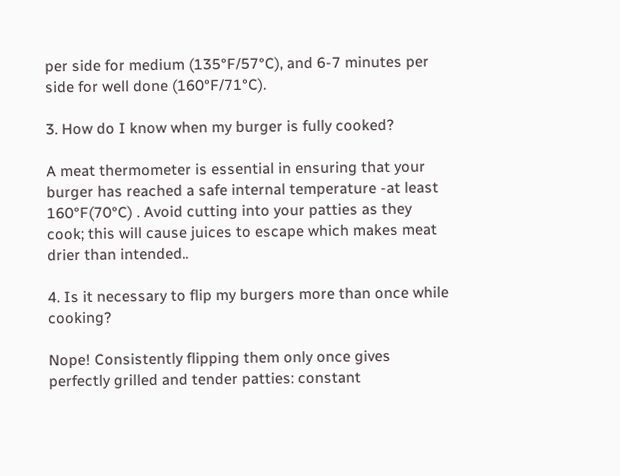per side for medium (135°F/57°C), and 6-7 minutes per side for well done (160°F/71°C).

3. How do I know when my burger is fully cooked?

A meat thermometer is essential in ensuring that your burger has reached a safe internal temperature -at least 160°F(70°C) . Avoid cutting into your patties as they cook; this will cause juices to escape which makes meat drier than intended..

4. Is it necessary to flip my burgers more than once while cooking?

Nope! Consistently flipping them only once gives perfectly grilled and tender patties: constant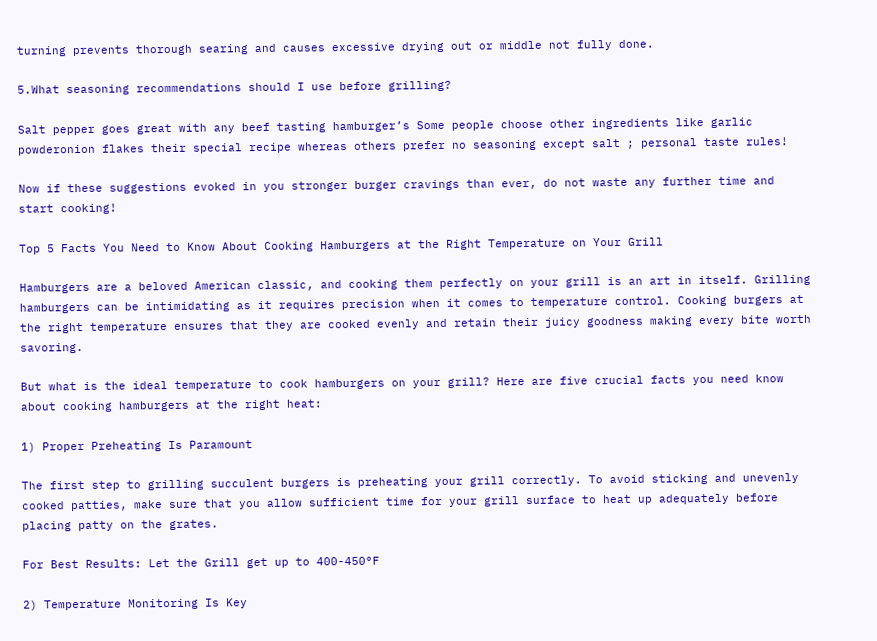turning prevents thorough searing and causes excessive drying out or middle not fully done.

5.What seasoning recommendations should I use before grilling?

Salt pepper goes great with any beef tasting hamburger’s Some people choose other ingredients like garlic powderonion flakes their special recipe whereas others prefer no seasoning except salt ; personal taste rules!

Now if these suggestions evoked in you stronger burger cravings than ever, do not waste any further time and start cooking!

Top 5 Facts You Need to Know About Cooking Hamburgers at the Right Temperature on Your Grill

Hamburgers are a beloved American classic, and cooking them perfectly on your grill is an art in itself. Grilling hamburgers can be intimidating as it requires precision when it comes to temperature control. Cooking burgers at the right temperature ensures that they are cooked evenly and retain their juicy goodness making every bite worth savoring.

But what is the ideal temperature to cook hamburgers on your grill? Here are five crucial facts you need know about cooking hamburgers at the right heat:

1) Proper Preheating Is Paramount

The first step to grilling succulent burgers is preheating your grill correctly. To avoid sticking and unevenly cooked patties, make sure that you allow sufficient time for your grill surface to heat up adequately before placing patty on the grates.

For Best Results: Let the Grill get up to 400-450°F

2) Temperature Monitoring Is Key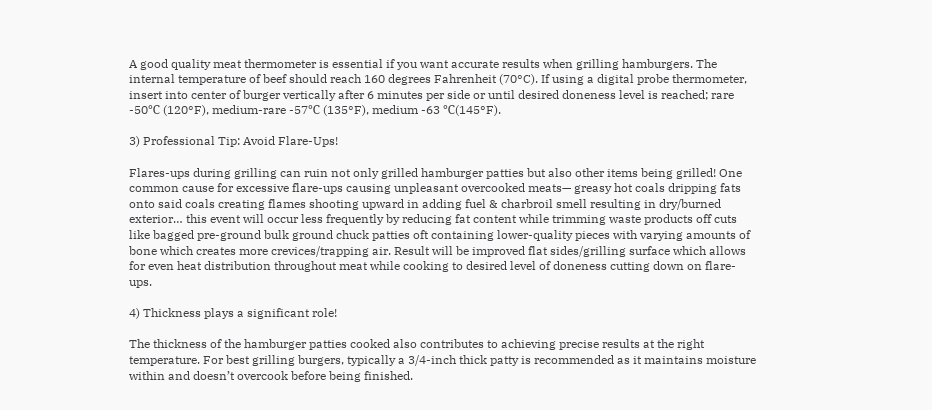A good quality meat thermometer is essential if you want accurate results when grilling hamburgers. The internal temperature of beef should reach 160 degrees Fahrenheit (70°C). If using a digital probe thermometer, insert into center of burger vertically after 6 minutes per side or until desired doneness level is reached; rare -50℃ (120°F), medium-rare -57℃ (135°F), medium -63 ℃(145°F).

3) Professional Tip: Avoid Flare-Ups!

Flares-ups during grilling can ruin not only grilled hamburger patties but also other items being grilled! One common cause for excessive flare-ups causing unpleasant overcooked meats— greasy hot coals dripping fats onto said coals creating flames shooting upward in adding fuel & charbroil smell resulting in dry/burned exterior… this event will occur less frequently by reducing fat content while trimming waste products off cuts like bagged pre-ground bulk ground chuck patties oft containing lower-quality pieces with varying amounts of bone which creates more crevices/trapping air. Result will be improved flat sides/grilling surface which allows for even heat distribution throughout meat while cooking to desired level of doneness cutting down on flare-ups.

4) Thickness plays a significant role!

The thickness of the hamburger patties cooked also contributes to achieving precise results at the right temperature. For best grilling burgers, typically a 3/4-inch thick patty is recommended as it maintains moisture within and doesn’t overcook before being finished.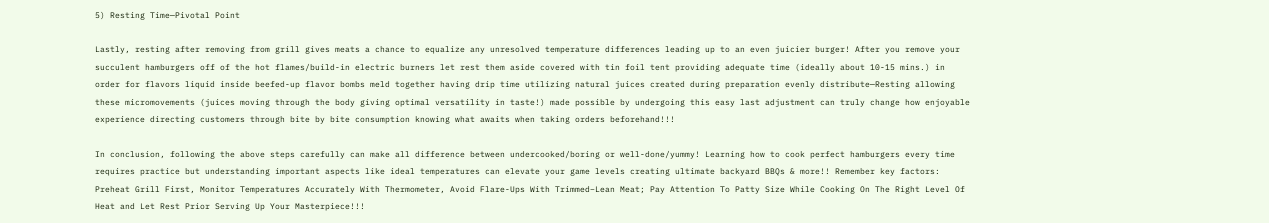5) Resting Time—Pivotal Point

Lastly, resting after removing from grill gives meats a chance to equalize any unresolved temperature differences leading up to an even juicier burger! After you remove your succulent hamburgers off of the hot flames/build-in electric burners let rest them aside covered with tin foil tent providing adequate time (ideally about 10-15 mins.) in order for flavors liquid inside beefed-up flavor bombs meld together having drip time utilizing natural juices created during preparation evenly distribute—Resting allowing these micromovements (juices moving through the body giving optimal versatility in taste!) made possible by undergoing this easy last adjustment can truly change how enjoyable experience directing customers through bite by bite consumption knowing what awaits when taking orders beforehand!!!

In conclusion, following the above steps carefully can make all difference between undercooked/boring or well-done/yummy! Learning how to cook perfect hamburgers every time requires practice but understanding important aspects like ideal temperatures can elevate your game levels creating ultimate backyard BBQs & more!! Remember key factors: Preheat Grill First, Monitor Temperatures Accurately With Thermometer, Avoid Flare-Ups With Trimmed−Lean Meat; Pay Attention To Patty Size While Cooking On The Right Level Of Heat and Let Rest Prior Serving Up Your Masterpiece!!!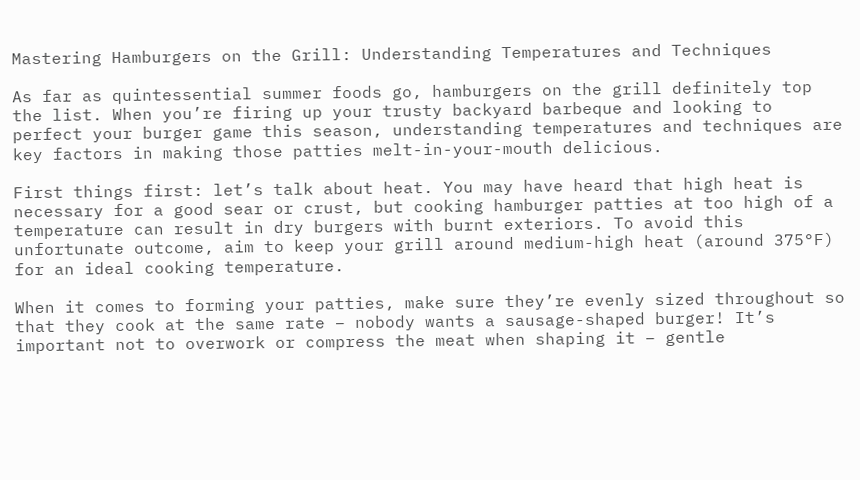Mastering Hamburgers on the Grill: Understanding Temperatures and Techniques

As far as quintessential summer foods go, hamburgers on the grill definitely top the list. When you’re firing up your trusty backyard barbeque and looking to perfect your burger game this season, understanding temperatures and techniques are key factors in making those patties melt-in-your-mouth delicious.

First things first: let’s talk about heat. You may have heard that high heat is necessary for a good sear or crust, but cooking hamburger patties at too high of a temperature can result in dry burgers with burnt exteriors. To avoid this unfortunate outcome, aim to keep your grill around medium-high heat (around 375°F) for an ideal cooking temperature.

When it comes to forming your patties, make sure they’re evenly sized throughout so that they cook at the same rate – nobody wants a sausage-shaped burger! It’s important not to overwork or compress the meat when shaping it – gentle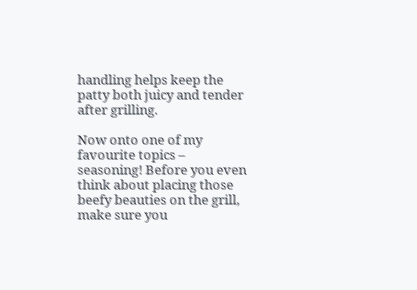handling helps keep the patty both juicy and tender after grilling.

Now onto one of my favourite topics – seasoning! Before you even think about placing those beefy beauties on the grill, make sure you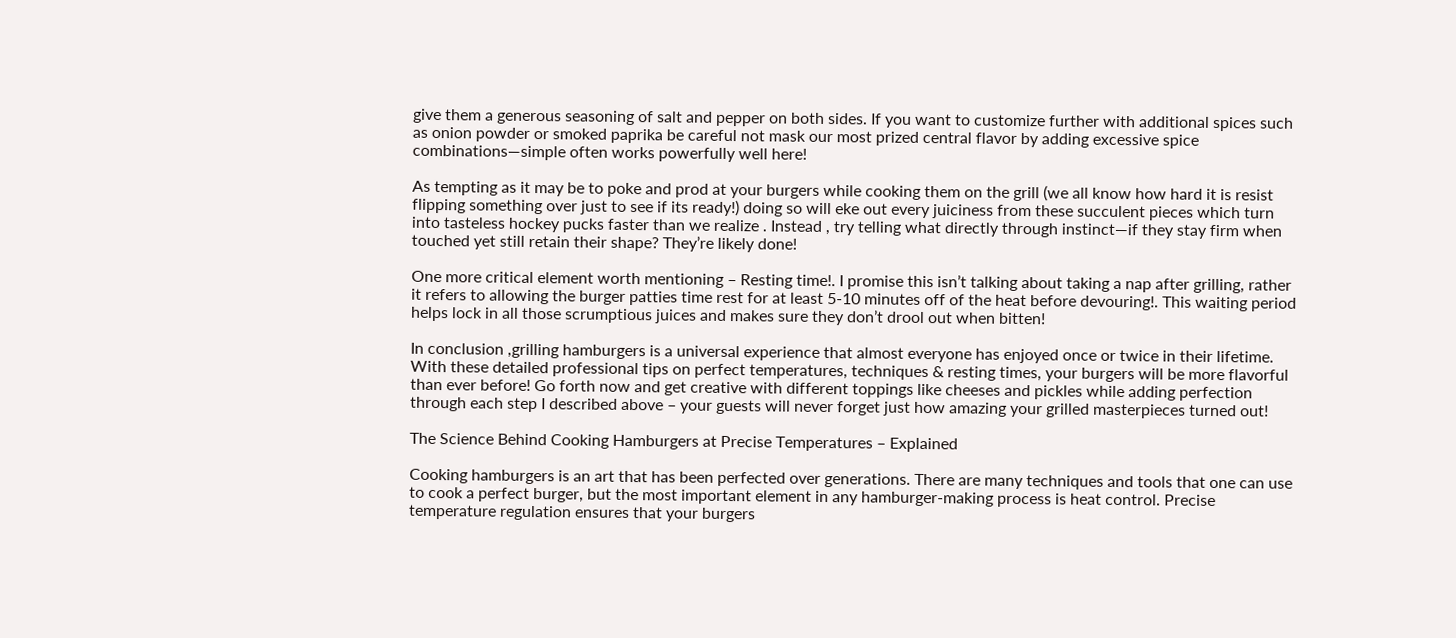give them a generous seasoning of salt and pepper on both sides. If you want to customize further with additional spices such as onion powder or smoked paprika be careful not mask our most prized central flavor by adding excessive spice combinations—simple often works powerfully well here!

As tempting as it may be to poke and prod at your burgers while cooking them on the grill (we all know how hard it is resist flipping something over just to see if its ready!) doing so will eke out every juiciness from these succulent pieces which turn into tasteless hockey pucks faster than we realize . Instead , try telling what directly through instinct—if they stay firm when touched yet still retain their shape? They’re likely done!

One more critical element worth mentioning – Resting time!. I promise this isn’t talking about taking a nap after grilling, rather it refers to allowing the burger patties time rest for at least 5-10 minutes off of the heat before devouring!. This waiting period helps lock in all those scrumptious juices and makes sure they don’t drool out when bitten!

In conclusion ,grilling hamburgers is a universal experience that almost everyone has enjoyed once or twice in their lifetime. With these detailed professional tips on perfect temperatures, techniques & resting times, your burgers will be more flavorful than ever before! Go forth now and get creative with different toppings like cheeses and pickles while adding perfection through each step I described above – your guests will never forget just how amazing your grilled masterpieces turned out!

The Science Behind Cooking Hamburgers at Precise Temperatures – Explained

Cooking hamburgers is an art that has been perfected over generations. There are many techniques and tools that one can use to cook a perfect burger, but the most important element in any hamburger-making process is heat control. Precise temperature regulation ensures that your burgers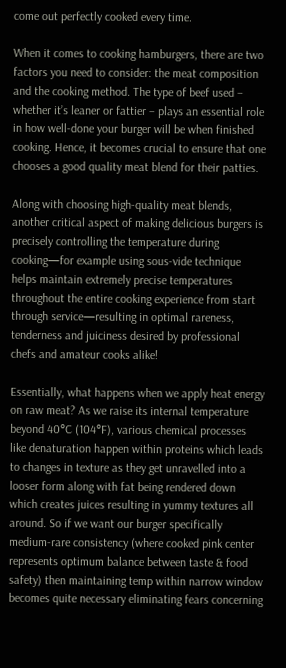come out perfectly cooked every time.

When it comes to cooking hamburgers, there are two factors you need to consider: the meat composition and the cooking method. The type of beef used – whether it’s leaner or fattier – plays an essential role in how well-done your burger will be when finished cooking. Hence, it becomes crucial to ensure that one chooses a good quality meat blend for their patties.

Along with choosing high-quality meat blends, another critical aspect of making delicious burgers is precisely controlling the temperature during cooking—for example using sous-vide technique helps maintain extremely precise temperatures throughout the entire cooking experience from start through service—resulting in optimal rareness, tenderness and juiciness desired by professional chefs and amateur cooks alike!

Essentially, what happens when we apply heat energy on raw meat? As we raise its internal temperature beyond 40°C (104°F), various chemical processes like denaturation happen within proteins which leads to changes in texture as they get unravelled into a looser form along with fat being rendered down which creates juices resulting in yummy textures all around. So if we want our burger specifically medium-rare consistency (where cooked pink center represents optimum balance between taste & food safety) then maintaining temp within narrow window becomes quite necessary eliminating fears concerning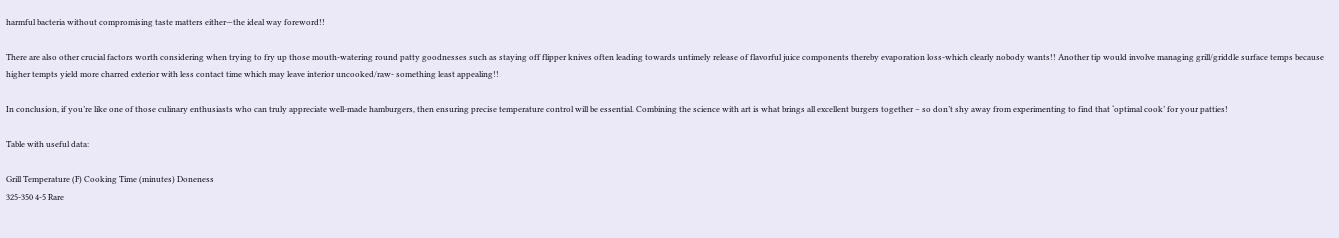harmful bacteria without compromising taste matters either—the ideal way foreword!!

There are also other crucial factors worth considering when trying to fry up those mouth-watering round patty goodnesses such as staying off flipper knives often leading towards untimely release of flavorful juice components thereby evaporation loss-which clearly nobody wants!! Another tip would involve managing grill/griddle surface temps because higher tempts yield more charred exterior with less contact time which may leave interior uncooked/raw- something least appealing!!

In conclusion, if you’re like one of those culinary enthusiasts who can truly appreciate well-made hamburgers, then ensuring precise temperature control will be essential. Combining the science with art is what brings all excellent burgers together – so don’t shy away from experimenting to find that ‘optimal cook’ for your patties!

Table with useful data:

Grill Temperature (F) Cooking Time (minutes) Doneness
325-350 4-5 Rare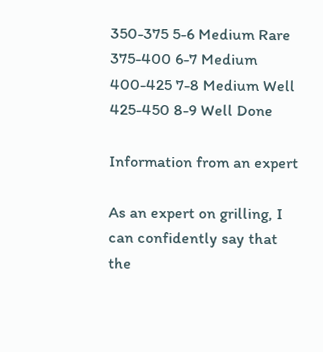350-375 5-6 Medium Rare
375-400 6-7 Medium
400-425 7-8 Medium Well
425-450 8-9 Well Done

Information from an expert

As an expert on grilling, I can confidently say that the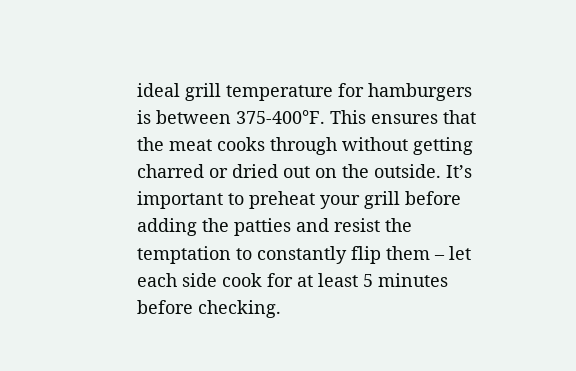ideal grill temperature for hamburgers is between 375-400°F. This ensures that the meat cooks through without getting charred or dried out on the outside. It’s important to preheat your grill before adding the patties and resist the temptation to constantly flip them – let each side cook for at least 5 minutes before checking.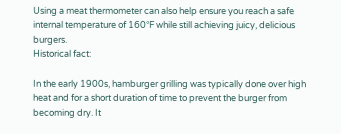Using a meat thermometer can also help ensure you reach a safe internal temperature of 160°F while still achieving juicy, delicious burgers.
Historical fact:

In the early 1900s, hamburger grilling was typically done over high heat and for a short duration of time to prevent the burger from becoming dry. It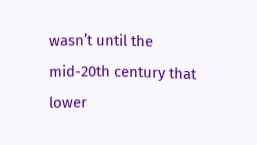wasn’t until the mid-20th century that lower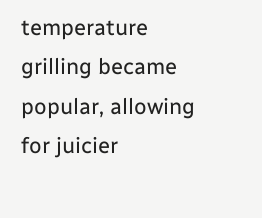temperature grilling became popular, allowing for juicier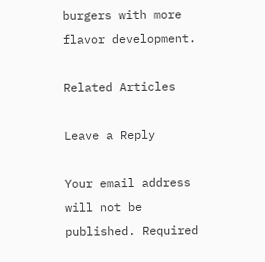burgers with more flavor development.

Related Articles

Leave a Reply

Your email address will not be published. Required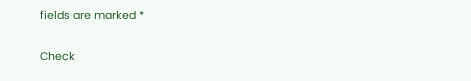fields are marked *

Check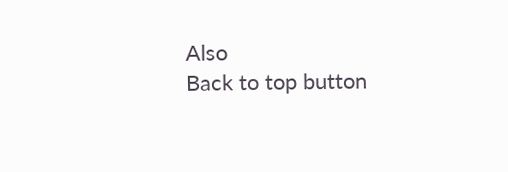Also
Back to top button